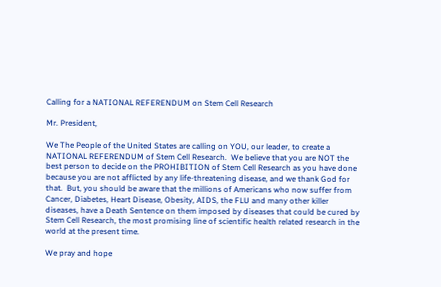Calling for a NATIONAL REFERENDUM on Stem Cell Research

Mr. President,

We The People of the United States are calling on YOU, our leader, to create a NATIONAL REFERENDUM of Stem Cell Research.  We believe that you are NOT the best person to decide on the PROHIBITION of Stem Cell Research as you have done because you are not afflicted by any life-threatening disease, and we thank God for that.  But, you should be aware that the millions of Americans who now suffer from Cancer, Diabetes, Heart Disease, Obesity, AIDS, the FLU and many other killer diseases, have a Death Sentence on them imposed by diseases that could be cured by Stem Cell Research, the most promising line of scientific health related research in the world at the present time.

We pray and hope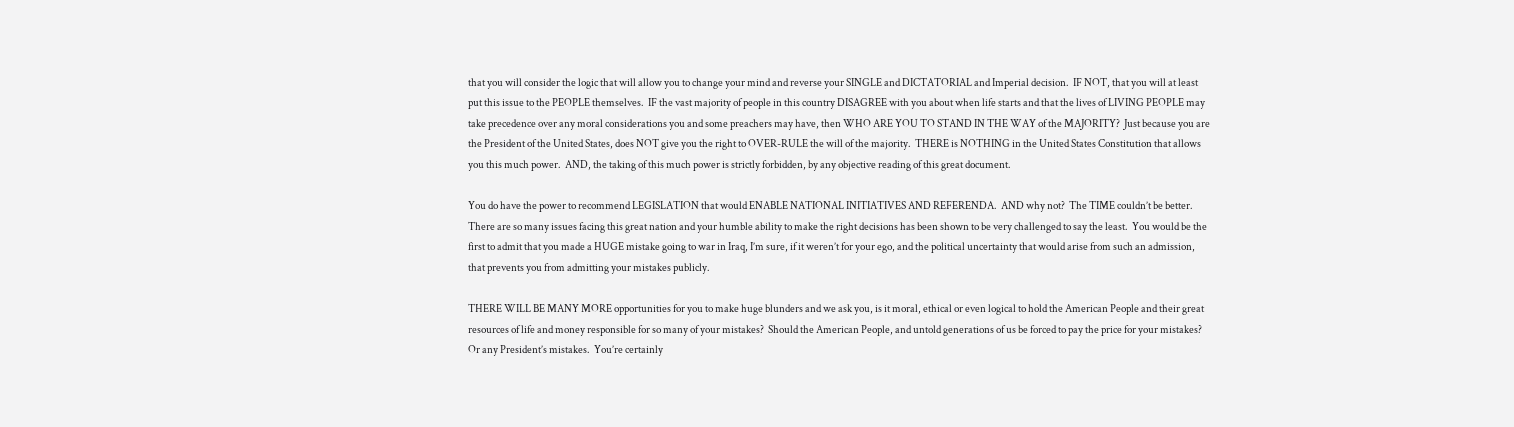that you will consider the logic that will allow you to change your mind and reverse your SINGLE and DICTATORIAL and Imperial decision.  IF NOT, that you will at least put this issue to the PEOPLE themselves.  IF the vast majority of people in this country DISAGREE with you about when life starts and that the lives of LIVING PEOPLE may take precedence over any moral considerations you and some preachers may have, then WHO ARE YOU TO STAND IN THE WAY of the MAJORITY?  Just because you are the President of the United States, does NOT give you the right to OVER-RULE the will of the majority.  THERE is NOTHING in the United States Constitution that allows you this much power.  AND, the taking of this much power is strictly forbidden, by any objective reading of this great document.

You do have the power to recommend LEGISLATION that would ENABLE NATIONAL INITIATIVES AND REFERENDA.  AND why not?  The TIME couldn’t be better.  There are so many issues facing this great nation and your humble ability to make the right decisions has been shown to be very challenged to say the least.  You would be the first to admit that you made a HUGE mistake going to war in Iraq, I’m sure, if it weren’t for your ego, and the political uncertainty that would arise from such an admission, that prevents you from admitting your mistakes publicly.

THERE WILL BE MANY MORE opportunities for you to make huge blunders and we ask you, is it moral, ethical or even logical to hold the American People and their great resources of life and money responsible for so many of your mistakes?  Should the American People, and untold generations of us be forced to pay the price for your mistakes?  Or any President’s mistakes.  You’re certainly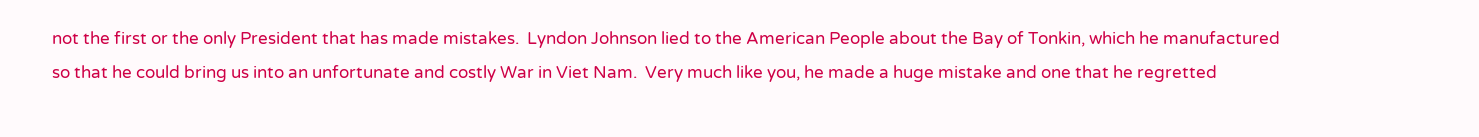not the first or the only President that has made mistakes.  Lyndon Johnson lied to the American People about the Bay of Tonkin, which he manufactured so that he could bring us into an unfortunate and costly War in Viet Nam.  Very much like you, he made a huge mistake and one that he regretted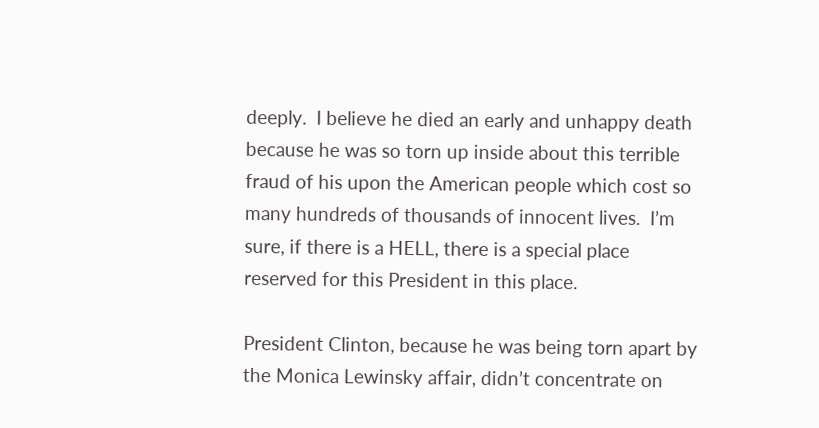deeply.  I believe he died an early and unhappy death because he was so torn up inside about this terrible fraud of his upon the American people which cost so many hundreds of thousands of innocent lives.  I’m sure, if there is a HELL, there is a special place reserved for this President in this place.

President Clinton, because he was being torn apart by the Monica Lewinsky affair, didn’t concentrate on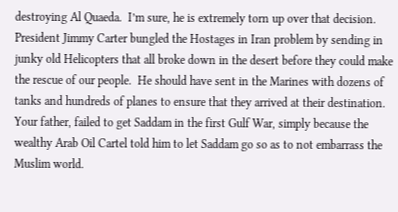destroying Al Quaeda.  I’m sure, he is extremely torn up over that decision.  President Jimmy Carter bungled the Hostages in Iran problem by sending in junky old Helicopters that all broke down in the desert before they could make the rescue of our people.  He should have sent in the Marines with dozens of tanks and hundreds of planes to ensure that they arrived at their destination.  Your father, failed to get Saddam in the first Gulf War, simply because the wealthy Arab Oil Cartel told him to let Saddam go so as to not embarrass the Muslim world.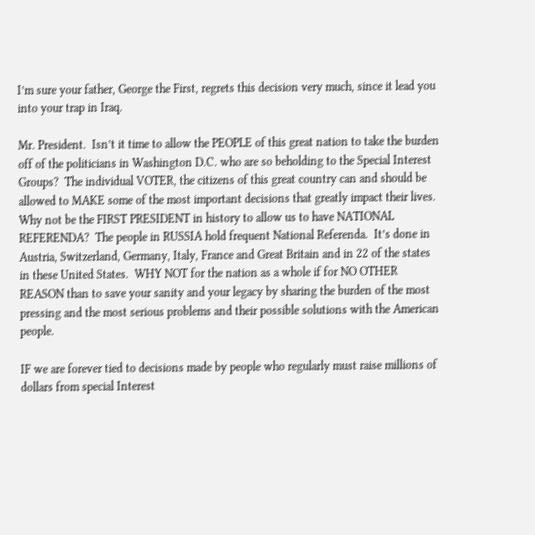I’m sure your father, George the First, regrets this decision very much, since it lead you into your trap in Iraq.

Mr. President.  Isn’t it time to allow the PEOPLE of this great nation to take the burden off of the politicians in Washington D.C. who are so beholding to the Special Interest Groups?  The individual VOTER, the citizens of this great country can and should be allowed to MAKE some of the most important decisions that greatly impact their lives.  Why not be the FIRST PRESIDENT in history to allow us to have NATIONAL REFERENDA?  The people in RUSSIA hold frequent National Referenda.  It’s done in Austria, Switzerland, Germany, Italy, France and Great Britain and in 22 of the states in these United States.  WHY NOT for the nation as a whole if for NO OTHER REASON than to save your sanity and your legacy by sharing the burden of the most pressing and the most serious problems and their possible solutions with the American people.

IF we are forever tied to decisions made by people who regularly must raise millions of dollars from special Interest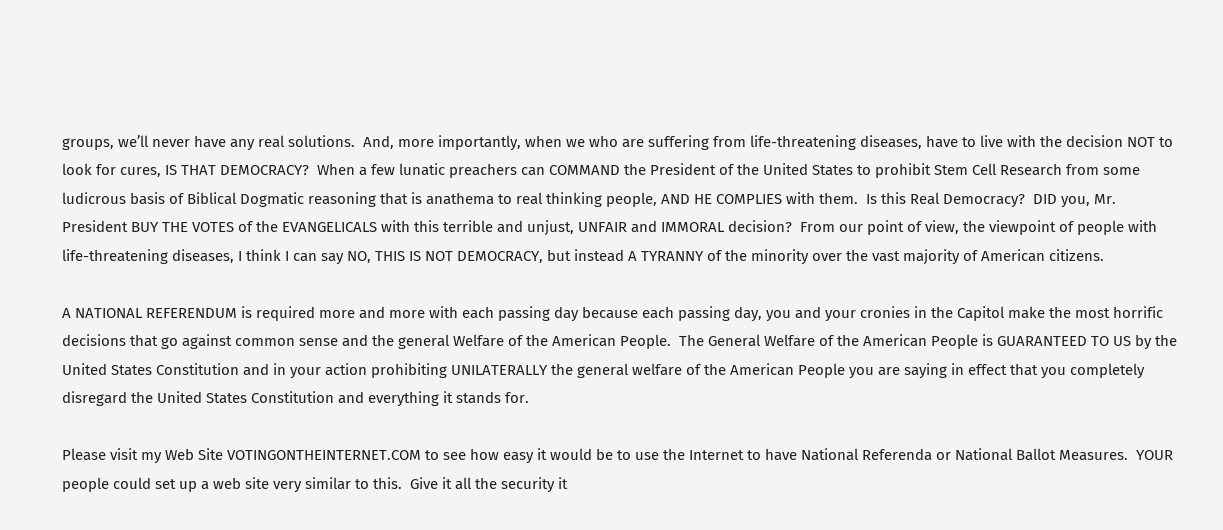groups, we’ll never have any real solutions.  And, more importantly, when we who are suffering from life-threatening diseases, have to live with the decision NOT to look for cures, IS THAT DEMOCRACY?  When a few lunatic preachers can COMMAND the President of the United States to prohibit Stem Cell Research from some ludicrous basis of Biblical Dogmatic reasoning that is anathema to real thinking people, AND HE COMPLIES with them.  Is this Real Democracy?  DID you, Mr. President BUY THE VOTES of the EVANGELICALS with this terrible and unjust, UNFAIR and IMMORAL decision?  From our point of view, the viewpoint of people with life-threatening diseases, I think I can say NO, THIS IS NOT DEMOCRACY, but instead A TYRANNY of the minority over the vast majority of American citizens.

A NATIONAL REFERENDUM is required more and more with each passing day because each passing day, you and your cronies in the Capitol make the most horrific decisions that go against common sense and the general Welfare of the American People.  The General Welfare of the American People is GUARANTEED TO US by the United States Constitution and in your action prohibiting UNILATERALLY the general welfare of the American People you are saying in effect that you completely disregard the United States Constitution and everything it stands for.

Please visit my Web Site VOTINGONTHEINTERNET.COM to see how easy it would be to use the Internet to have National Referenda or National Ballot Measures.  YOUR people could set up a web site very similar to this.  Give it all the security it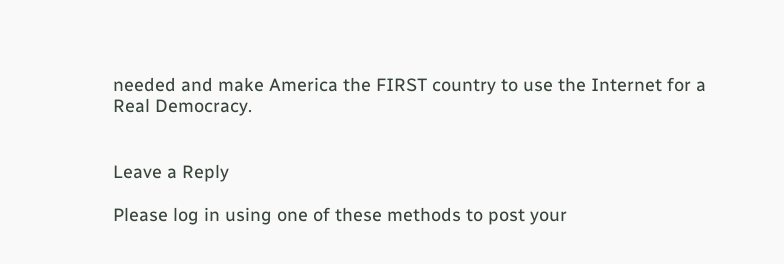needed and make America the FIRST country to use the Internet for a Real Democracy.


Leave a Reply

Please log in using one of these methods to post your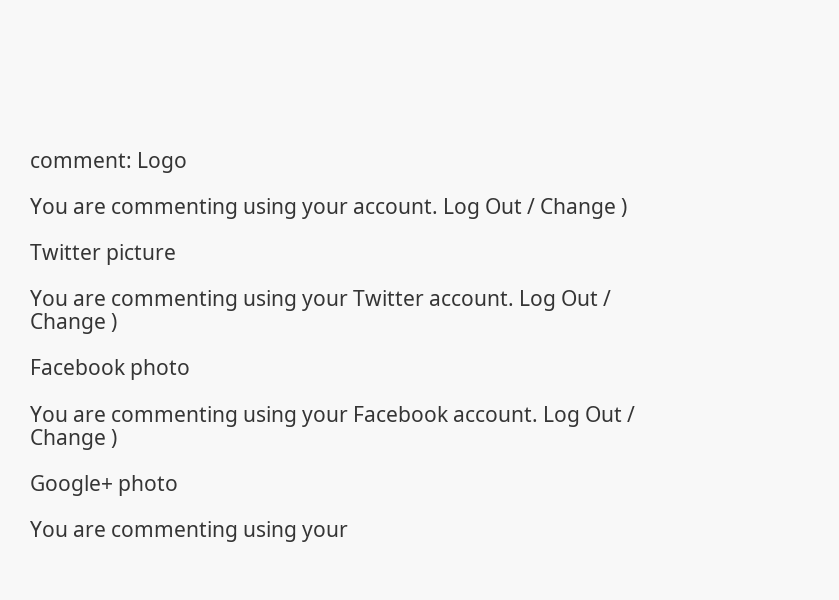comment: Logo

You are commenting using your account. Log Out / Change )

Twitter picture

You are commenting using your Twitter account. Log Out / Change )

Facebook photo

You are commenting using your Facebook account. Log Out / Change )

Google+ photo

You are commenting using your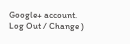Google+ account. Log Out / Change )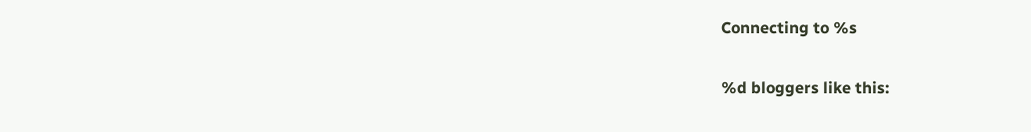Connecting to %s

%d bloggers like this: